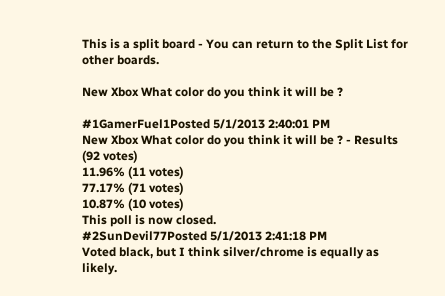This is a split board - You can return to the Split List for other boards.

New Xbox What color do you think it will be ?

#1GamerFuel1Posted 5/1/2013 2:40:01 PM
New Xbox What color do you think it will be ? - Results (92 votes)
11.96% (11 votes)
77.17% (71 votes)
10.87% (10 votes)
This poll is now closed.
#2SunDevil77Posted 5/1/2013 2:41:18 PM
Voted black, but I think silver/chrome is equally as likely.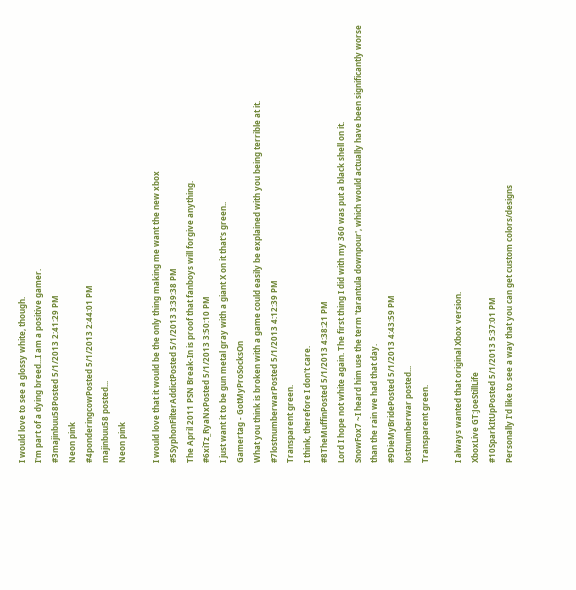I would love to see a glossy white, though.
I'm part of a dying breed...I am a positive gamer.
#3majinbuu58Posted 5/1/2013 2:41:29 PM
Neon pink
#4ponderingcowPosted 5/1/2013 2:44:01 PM
majinbuu58 posted...
Neon pink

I would love that it would be the only thing making me want the new xbox
#5SyphonFilterAddictPosted 5/1/2013 3:39:38 PM
The April 2011 PSN Break-In is proof that fanboys will forgive anything.
#6xiTz_RyaNxPosted 5/1/2013 3:50:10 PM
I just want it to be gun metal gray with a giant X on it that's green..
Gamertag - GotMyProSocksOn
What you think is broken with a game could easily be explained with you being terrible at it.
#7lostnumberwarPosted 5/1/2013 4:12:39 PM
Transparent green.
I think, therefore I don't care.
#8TheMuffinPosted 5/1/2013 4:38:21 PM
Lord I hope not white again. The first thing I did with my 360 was put a black shell on it.
SnowFox7 ~I heard him use the term 'tarantula downpour', which would actually have been significantly worse than the rain we had that day.
#9DieMyBridePosted 5/1/2013 4:43:59 PM
lostnumberwar posted...
Transparent green.

I always wanted that original Xbox version.
XboxLive GT:JoeStillLife
#10SparkItUpPosted 5/1/2013 5:37:01 PM
Personally I'd like to see a way that you can get custom colors/designs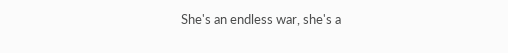She's an endless war, she's a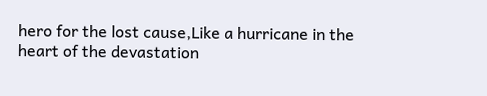hero for the lost cause,Like a hurricane in the heart of the devastation